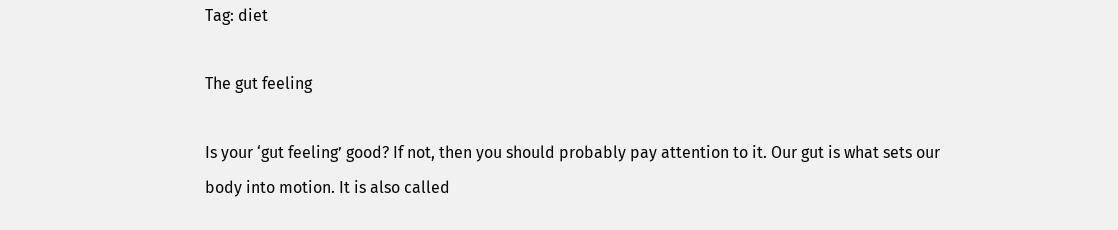Tag: diet

The gut feeling

Is your ‘gut feeling’ good? If not, then you should probably pay attention to it. Our gut is what sets our body into motion. It is also called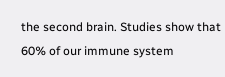the second brain. Studies show that 60% of our immune system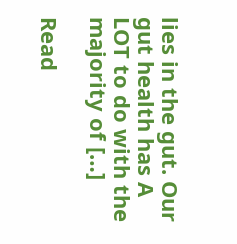lies in the gut. Our gut health has A LOT to do with the majority of […]

Read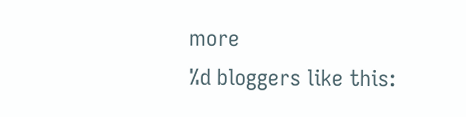more
%d bloggers like this: